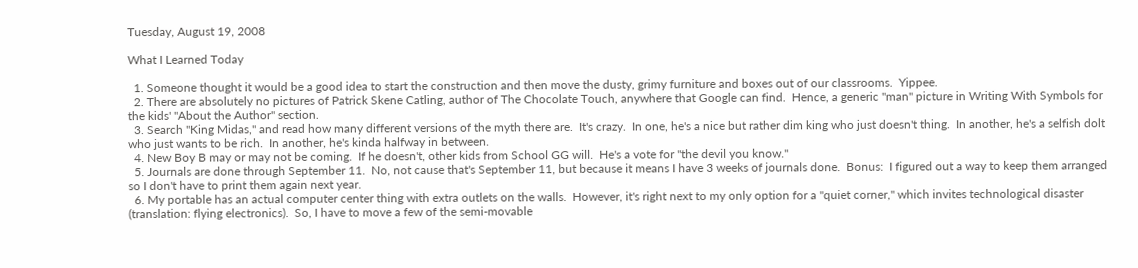Tuesday, August 19, 2008

What I Learned Today

  1. Someone thought it would be a good idea to start the construction and then move the dusty, grimy furniture and boxes out of our classrooms.  Yippee.
  2. There are absolutely no pictures of Patrick Skene Catling, author of The Chocolate Touch, anywhere that Google can find.  Hence, a generic "man" picture in Writing With Symbols for the kids' "About the Author" section.
  3. Search "King Midas," and read how many different versions of the myth there are.  It's crazy.  In one, he's a nice but rather dim king who just doesn't thing.  In another, he's a selfish dolt who just wants to be rich.  In another, he's kinda halfway in between.
  4. New Boy B may or may not be coming.  If he doesn't, other kids from School GG will.  He's a vote for "the devil you know."
  5. Journals are done through September 11.  No, not cause that's September 11, but because it means I have 3 weeks of journals done.  Bonus:  I figured out a way to keep them arranged so I don't have to print them again next year.
  6. My portable has an actual computer center thing with extra outlets on the walls.  However, it's right next to my only option for a "quiet corner," which invites technological disaster (translation: flying electronics).  So, I have to move a few of the semi-movable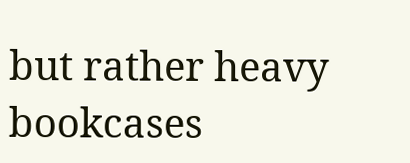but rather heavy bookcases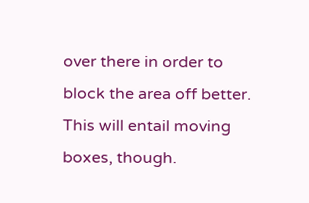over there in order to block the area off better.  This will entail moving boxes, though.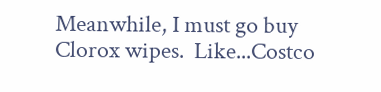Meanwhile, I must go buy Clorox wipes.  Like...Costco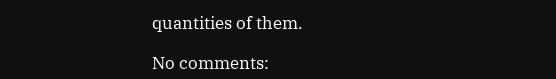quantities of them.

No comments: